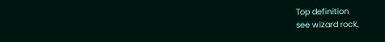Top definition
see wizard rock.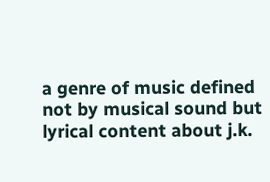a genre of music defined not by musical sound but lyrical content about j.k.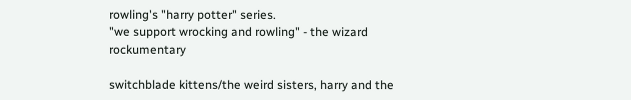rowling's "harry potter" series.
"we support wrocking and rowling" - the wizard rockumentary

switchblade kittens/the weird sisters, harry and the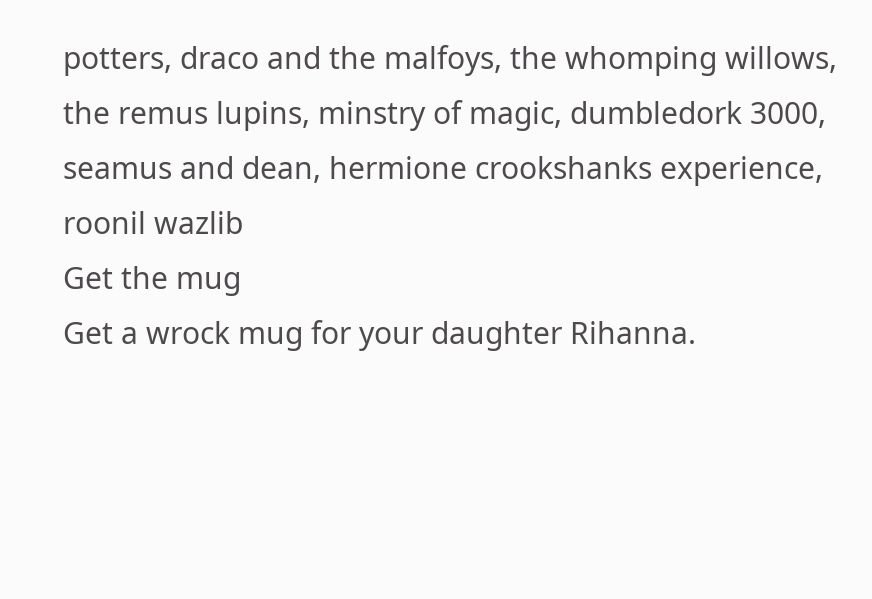potters, draco and the malfoys, the whomping willows, the remus lupins, minstry of magic, dumbledork 3000, seamus and dean, hermione crookshanks experience, roonil wazlib
Get the mug
Get a wrock mug for your daughter Rihanna.